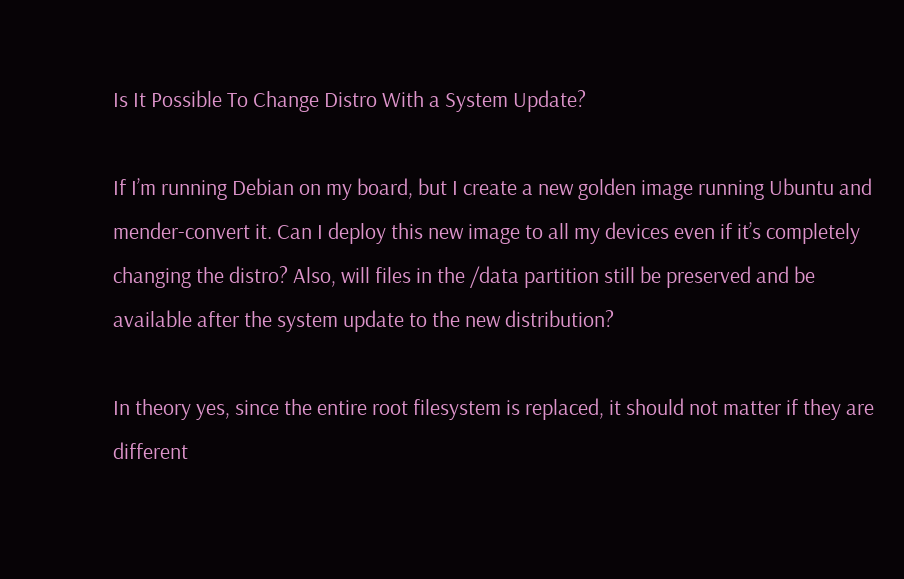Is It Possible To Change Distro With a System Update?

If I’m running Debian on my board, but I create a new golden image running Ubuntu and mender-convert it. Can I deploy this new image to all my devices even if it’s completely changing the distro? Also, will files in the /data partition still be preserved and be available after the system update to the new distribution?

In theory yes, since the entire root filesystem is replaced, it should not matter if they are different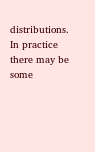distributions. In practice there may be some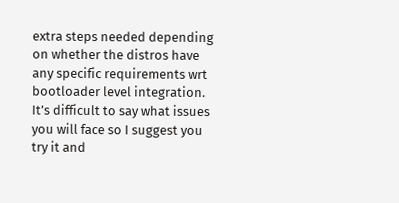extra steps needed depending on whether the distros have any specific requirements wrt bootloader level integration. It’s difficult to say what issues you will face so I suggest you try it and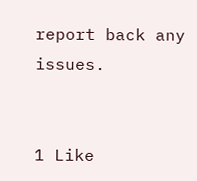report back any issues.


1 Like